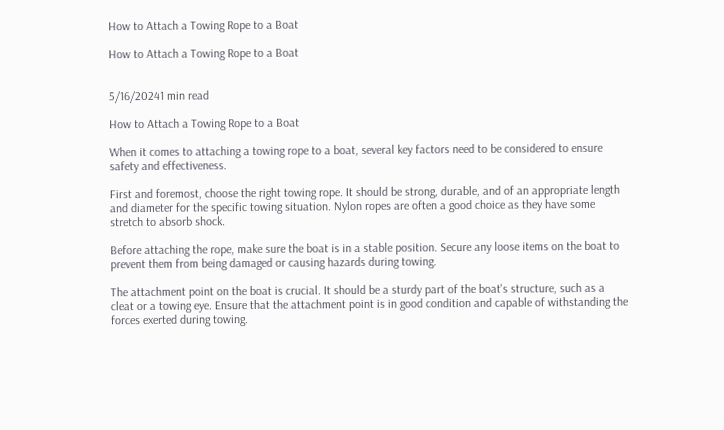How to Attach a Towing Rope to a Boat

How to Attach a Towing Rope to a Boat


5/16/20241 min read

How to Attach a Towing Rope to a Boat

When it comes to attaching a towing rope to a boat, several key factors need to be considered to ensure safety and effectiveness.

First and foremost, choose the right towing rope. It should be strong, durable, and of an appropriate length and diameter for the specific towing situation. Nylon ropes are often a good choice as they have some stretch to absorb shock.

Before attaching the rope, make sure the boat is in a stable position. Secure any loose items on the boat to prevent them from being damaged or causing hazards during towing.

The attachment point on the boat is crucial. It should be a sturdy part of the boat's structure, such as a cleat or a towing eye. Ensure that the attachment point is in good condition and capable of withstanding the forces exerted during towing.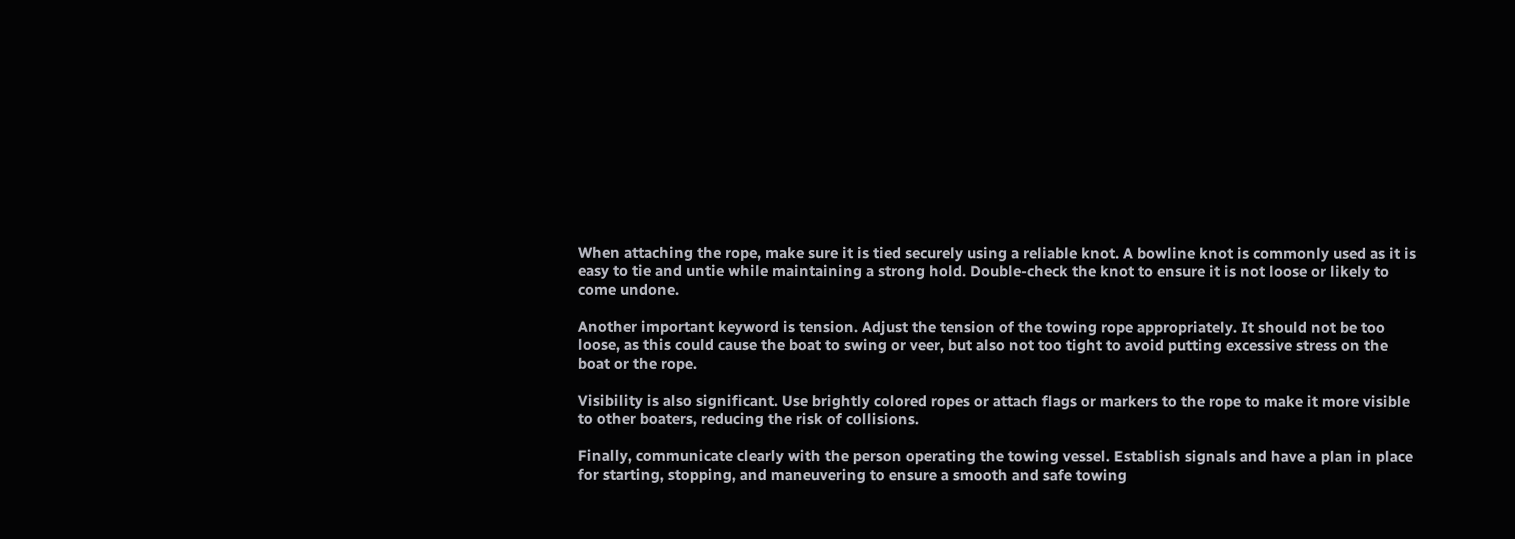When attaching the rope, make sure it is tied securely using a reliable knot. A bowline knot is commonly used as it is easy to tie and untie while maintaining a strong hold. Double-check the knot to ensure it is not loose or likely to come undone.

Another important keyword is tension. Adjust the tension of the towing rope appropriately. It should not be too loose, as this could cause the boat to swing or veer, but also not too tight to avoid putting excessive stress on the boat or the rope.

Visibility is also significant. Use brightly colored ropes or attach flags or markers to the rope to make it more visible to other boaters, reducing the risk of collisions.

Finally, communicate clearly with the person operating the towing vessel. Establish signals and have a plan in place for starting, stopping, and maneuvering to ensure a smooth and safe towing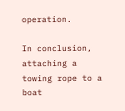operation.

In conclusion, attaching a towing rope to a boat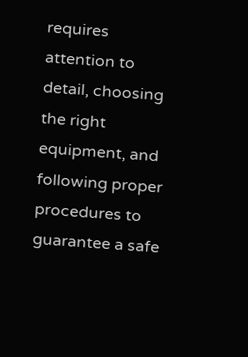requires attention to detail, choosing the right equipment, and following proper procedures to guarantee a safe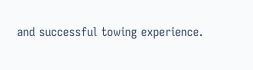and successful towing experience.